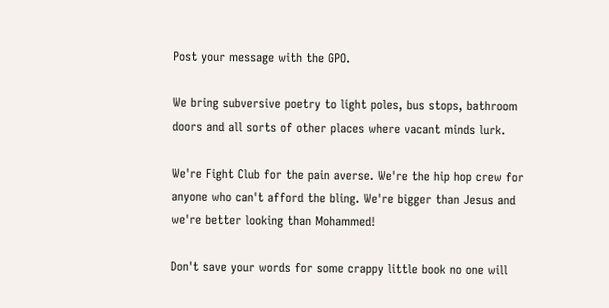Post your message with the GPO.

We bring subversive poetry to light poles, bus stops, bathroom doors and all sorts of other places where vacant minds lurk.

We're Fight Club for the pain averse. We're the hip hop crew for anyone who can't afford the bling. We're bigger than Jesus and we're better looking than Mohammed!

Don't save your words for some crappy little book no one will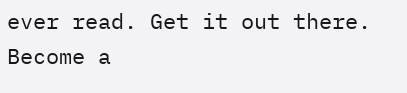ever read. Get it out there. Become a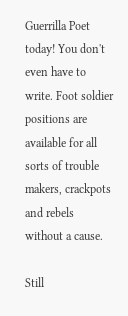Guerrilla Poet today! You don't even have to write. Foot soldier positions are available for all sorts of trouble makers, crackpots and rebels without a cause.

Still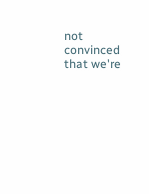not convinced that we're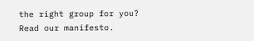the right group for you? Read our manifesto.